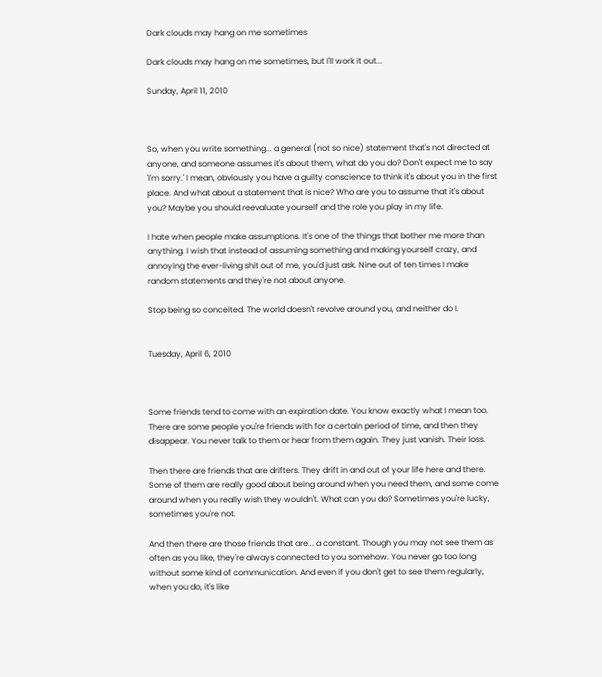Dark clouds may hang on me sometimes

Dark clouds may hang on me sometimes, but I'll work it out...

Sunday, April 11, 2010



So, when you write something... a general (not so nice) statement that's not directed at anyone, and someone assumes it's about them, what do you do? Don't expect me to say 'I'm sorry.' I mean, obviously you have a guilty conscience to think it's about you in the first place. And what about a statement that is nice? Who are you to assume that it's about you? Maybe you should reevaluate yourself and the role you play in my life.

I hate when people make assumptions. It's one of the things that bother me more than anything. I wish that instead of assuming something and making yourself crazy, and annoying the ever-living shit out of me, you'd just ask. Nine out of ten times I make random statements and they're not about anyone.

Stop being so conceited. The world doesn't revolve around you, and neither do I.


Tuesday, April 6, 2010



Some friends tend to come with an expiration date. You know exactly what I mean too. There are some people you're friends with for a certain period of time, and then they disappear. You never talk to them or hear from them again. They just vanish. Their loss.

Then there are friends that are drifters. They drift in and out of your life here and there. Some of them are really good about being around when you need them, and some come around when you really wish they wouldn't. What can you do? Sometimes you're lucky, sometimes you're not.

And then there are those friends that are... a constant. Though you may not see them as often as you like, they're always connected to you somehow. You never go too long without some kind of communication. And even if you don't get to see them regularly, when you do, it's like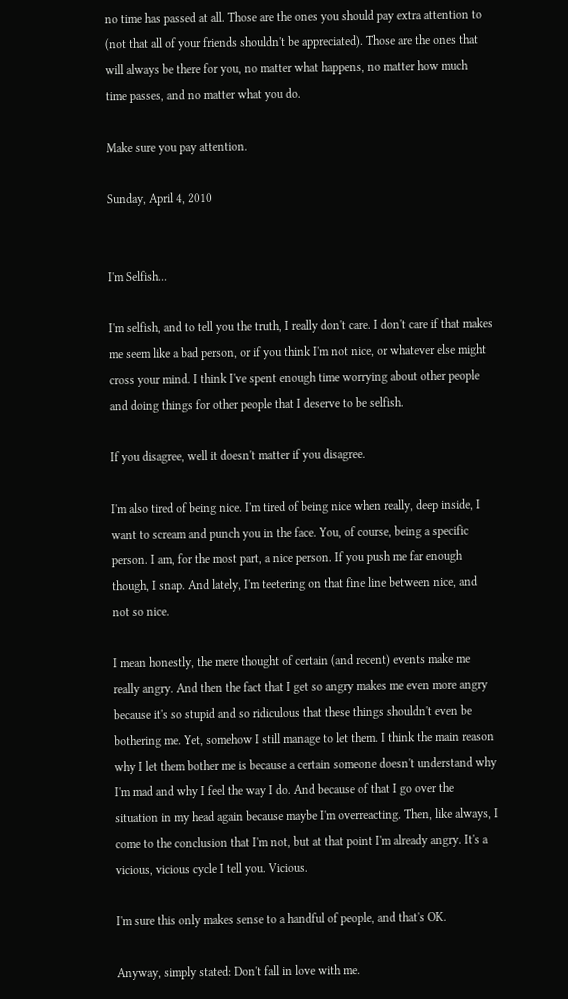no time has passed at all. Those are the ones you should pay extra attention to (not that all of your friends shouldn't be appreciated). Those are the ones that will always be there for you, no matter what happens, no matter how much time passes, and no matter what you do.

Make sure you pay attention.

Sunday, April 4, 2010


I'm Selfish...

I'm selfish, and to tell you the truth, I really don't care. I don't care if that makes me seem like a bad person, or if you think I'm not nice, or whatever else might cross your mind. I think I've spent enough time worrying about other people and doing things for other people that I deserve to be selfish.

If you disagree, well it doesn't matter if you disagree.

I'm also tired of being nice. I'm tired of being nice when really, deep inside, I want to scream and punch you in the face. You, of course, being a specific person. I am, for the most part, a nice person. If you push me far enough though, I snap. And lately, I'm teetering on that fine line between nice, and not so nice.

I mean honestly, the mere thought of certain (and recent) events make me really angry. And then the fact that I get so angry makes me even more angry because it's so stupid and so ridiculous that these things shouldn't even be bothering me. Yet, somehow I still manage to let them. I think the main reason why I let them bother me is because a certain someone doesn't understand why I'm mad and why I feel the way I do. And because of that I go over the situation in my head again because maybe I'm overreacting. Then, like always, I come to the conclusion that I'm not, but at that point I'm already angry. It's a vicious, vicious cycle I tell you. Vicious.

I'm sure this only makes sense to a handful of people, and that's OK.

Anyway, simply stated: Don't fall in love with me.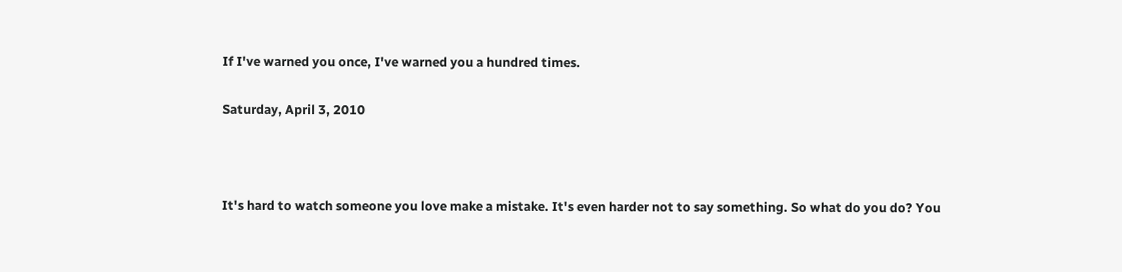If I've warned you once, I've warned you a hundred times.

Saturday, April 3, 2010



It's hard to watch someone you love make a mistake. It's even harder not to say something. So what do you do? You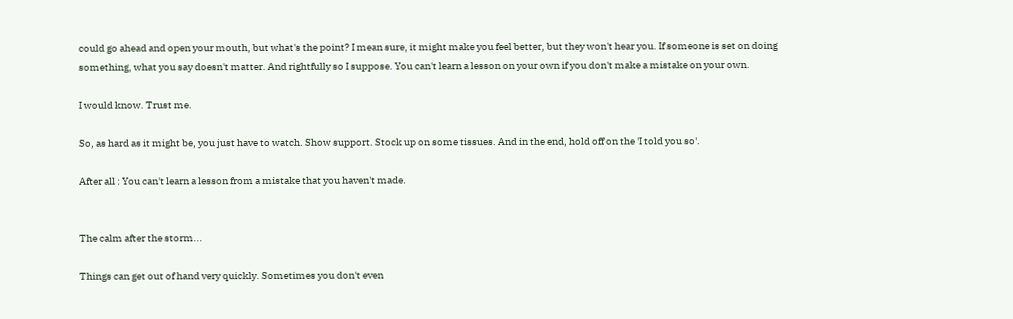could go ahead and open your mouth, but what's the point? I mean sure, it might make you feel better, but they won't hear you. If someone is set on doing something, what you say doesn't matter. And rightfully so I suppose. You can't learn a lesson on your own if you don't make a mistake on your own.

I would know. Trust me.

So, as hard as it might be, you just have to watch. Show support. Stock up on some tissues. And in the end, hold off on the 'I told you so'.

After all : You can't learn a lesson from a mistake that you haven't made.


The calm after the storm...

Things can get out of hand very quickly. Sometimes you don't even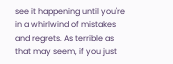see it happening until you're in a whirlwind of mistakes and regrets. As terrible as that may seem, if you just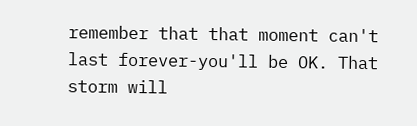remember that that moment can't last forever-you'll be OK. That storm will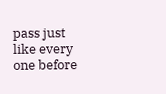pass just like every one before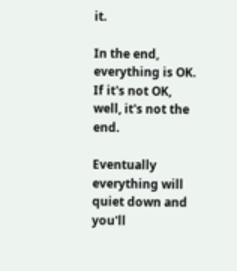it.

In the end, everything is OK. If it's not OK, well, it's not the end.

Eventually everything will quiet down and you'll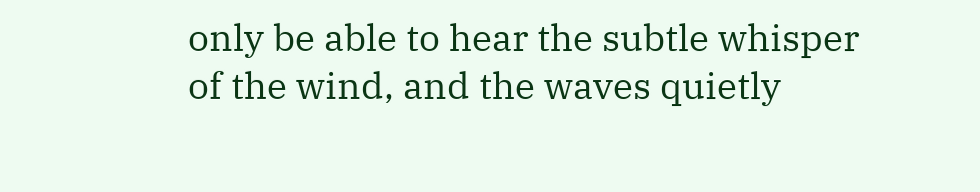only be able to hear the subtle whisper of the wind, and the waves quietly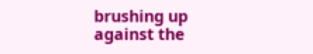brushing up against the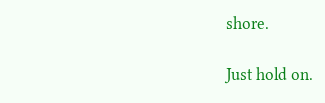shore.

Just hold on.